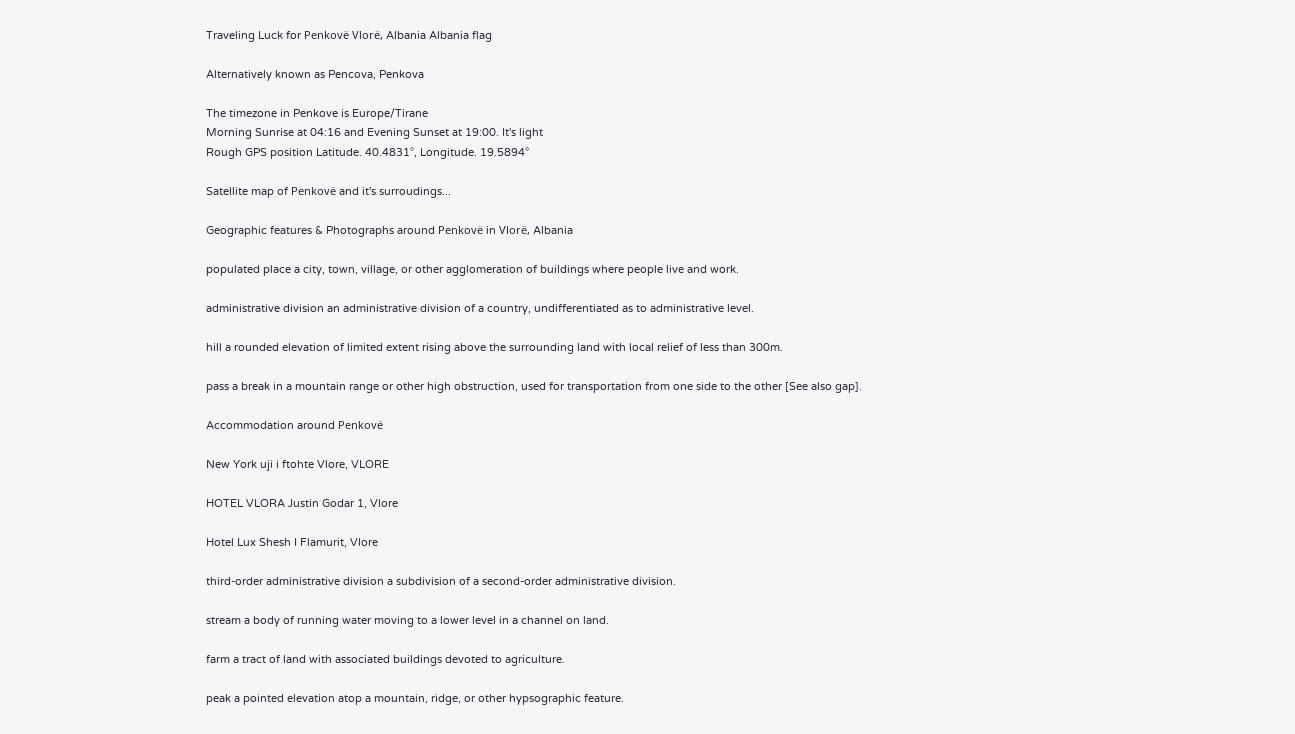Traveling Luck for Penkovë Vlorë, Albania Albania flag

Alternatively known as Pencova, Penkova

The timezone in Penkove is Europe/Tirane
Morning Sunrise at 04:16 and Evening Sunset at 19:00. It's light
Rough GPS position Latitude. 40.4831°, Longitude. 19.5894°

Satellite map of Penkovë and it's surroudings...

Geographic features & Photographs around Penkovë in Vlorë, Albania

populated place a city, town, village, or other agglomeration of buildings where people live and work.

administrative division an administrative division of a country, undifferentiated as to administrative level.

hill a rounded elevation of limited extent rising above the surrounding land with local relief of less than 300m.

pass a break in a mountain range or other high obstruction, used for transportation from one side to the other [See also gap].

Accommodation around Penkovë

New York uji i ftohte Vlore, VLORE

HOTEL VLORA Justin Godar 1, Vlore

Hotel Lux Shesh I Flamurit, Vlore

third-order administrative division a subdivision of a second-order administrative division.

stream a body of running water moving to a lower level in a channel on land.

farm a tract of land with associated buildings devoted to agriculture.

peak a pointed elevation atop a mountain, ridge, or other hypsographic feature.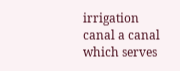irrigation canal a canal which serves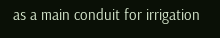as a main conduit for irrigation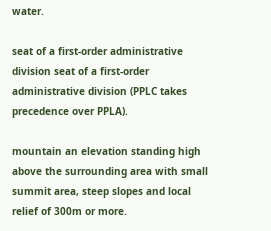water.

seat of a first-order administrative division seat of a first-order administrative division (PPLC takes precedence over PPLA).

mountain an elevation standing high above the surrounding area with small summit area, steep slopes and local relief of 300m or more.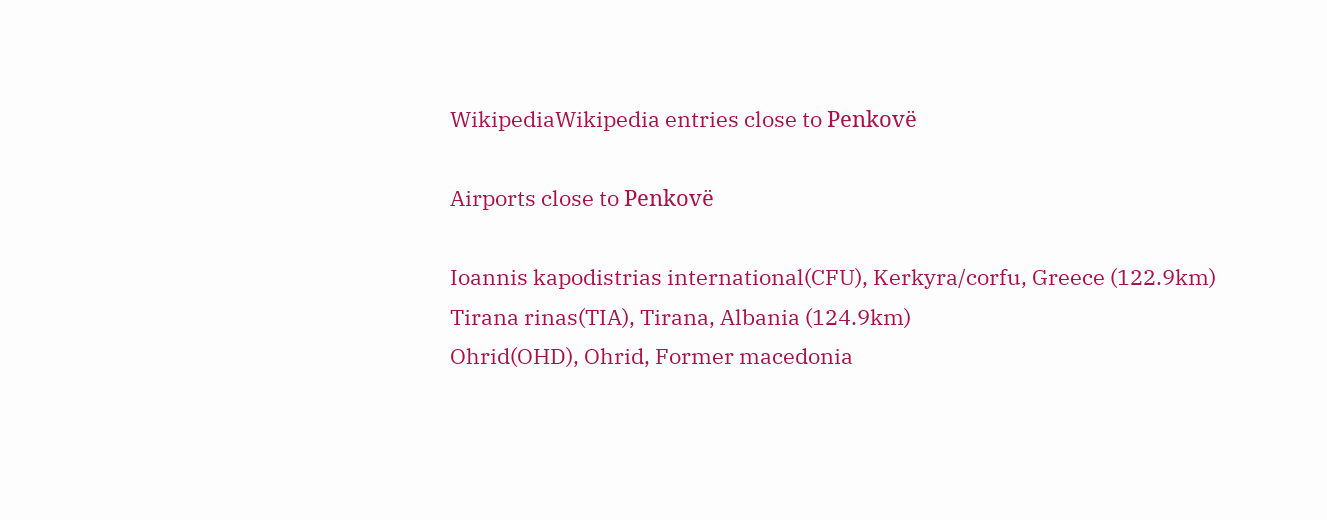WikipediaWikipedia entries close to Penkovë

Airports close to Penkovë

Ioannis kapodistrias international(CFU), Kerkyra/corfu, Greece (122.9km)
Tirana rinas(TIA), Tirana, Albania (124.9km)
Ohrid(OHD), Ohrid, Former macedonia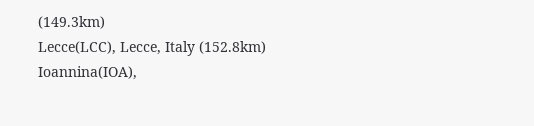(149.3km)
Lecce(LCC), Lecce, Italy (152.8km)
Ioannina(IOA),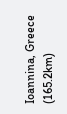Ioannina, Greece (165.2km)